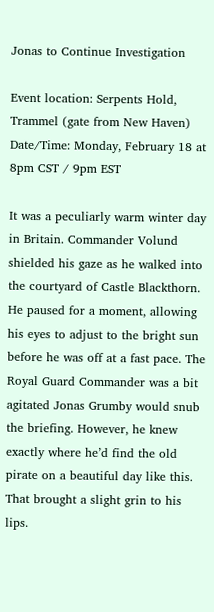Jonas to Continue Investigation

Event location: Serpents Hold, Trammel (gate from New Haven)
Date/Time: Monday, February 18 at 8pm CST / 9pm EST

It was a peculiarly warm winter day in Britain. Commander Volund shielded his gaze as he walked into the courtyard of Castle Blackthorn. He paused for a moment, allowing his eyes to adjust to the bright sun before he was off at a fast pace. The Royal Guard Commander was a bit agitated Jonas Grumby would snub the briefing. However, he knew exactly where he’d find the old pirate on a beautiful day like this. That brought a slight grin to his lips.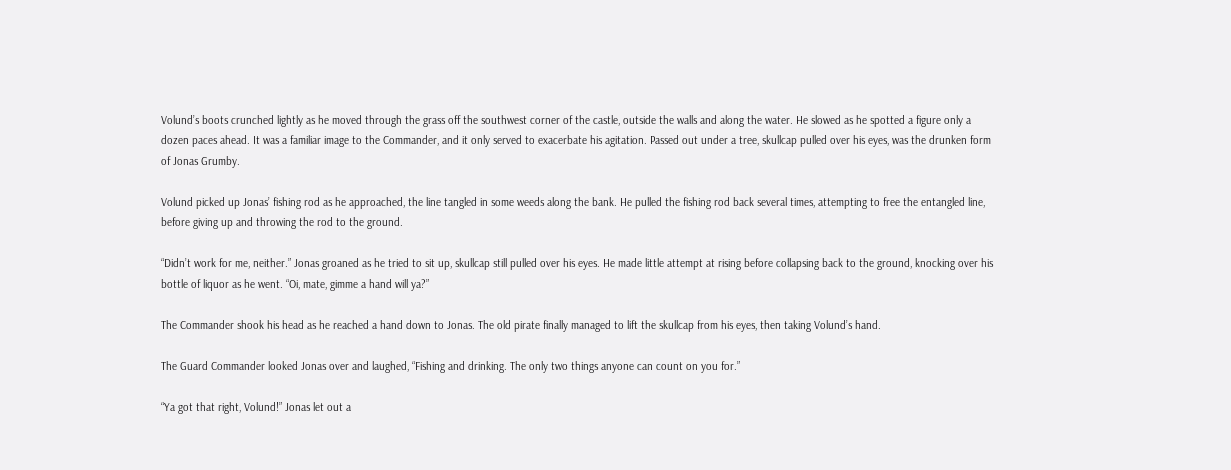Volund’s boots crunched lightly as he moved through the grass off the southwest corner of the castle, outside the walls and along the water. He slowed as he spotted a figure only a dozen paces ahead. It was a familiar image to the Commander, and it only served to exacerbate his agitation. Passed out under a tree, skullcap pulled over his eyes, was the drunken form of Jonas Grumby.

Volund picked up Jonas’ fishing rod as he approached, the line tangled in some weeds along the bank. He pulled the fishing rod back several times, attempting to free the entangled line, before giving up and throwing the rod to the ground.

“Didn’t work for me, neither.” Jonas groaned as he tried to sit up, skullcap still pulled over his eyes. He made little attempt at rising before collapsing back to the ground, knocking over his bottle of liquor as he went. “Oi, mate, gimme a hand will ya?”

The Commander shook his head as he reached a hand down to Jonas. The old pirate finally managed to lift the skullcap from his eyes, then taking Volund’s hand.

The Guard Commander looked Jonas over and laughed, “Fishing and drinking. The only two things anyone can count on you for.”

“Ya got that right, Volund!” Jonas let out a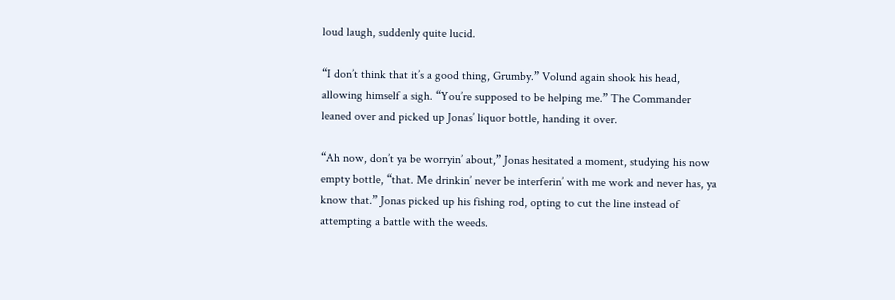loud laugh, suddenly quite lucid.

“I don’t think that it’s a good thing, Grumby.” Volund again shook his head, allowing himself a sigh. “You’re supposed to be helping me.” The Commander leaned over and picked up Jonas’ liquor bottle, handing it over.

“Ah now, don’t ya be worryin’ about,” Jonas hesitated a moment, studying his now empty bottle, “that. Me drinkin’ never be interferin’ with me work and never has, ya know that.” Jonas picked up his fishing rod, opting to cut the line instead of attempting a battle with the weeds.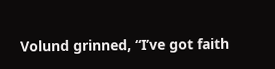Volund grinned, “I’ve got faith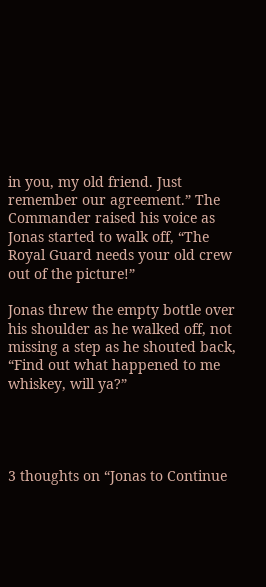in you, my old friend. Just remember our agreement.” The Commander raised his voice as Jonas started to walk off, “The Royal Guard needs your old crew out of the picture!”

Jonas threw the empty bottle over his shoulder as he walked off, not missing a step as he shouted back, “Find out what happened to me whiskey, will ya?”




3 thoughts on “Jonas to Continue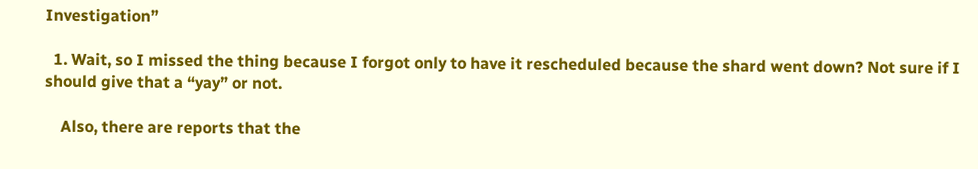Investigation”

  1. Wait, so I missed the thing because I forgot only to have it rescheduled because the shard went down? Not sure if I should give that a “yay” or not.

    Also, there are reports that the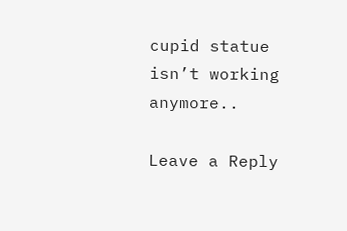cupid statue isn’t working anymore..

Leave a Reply